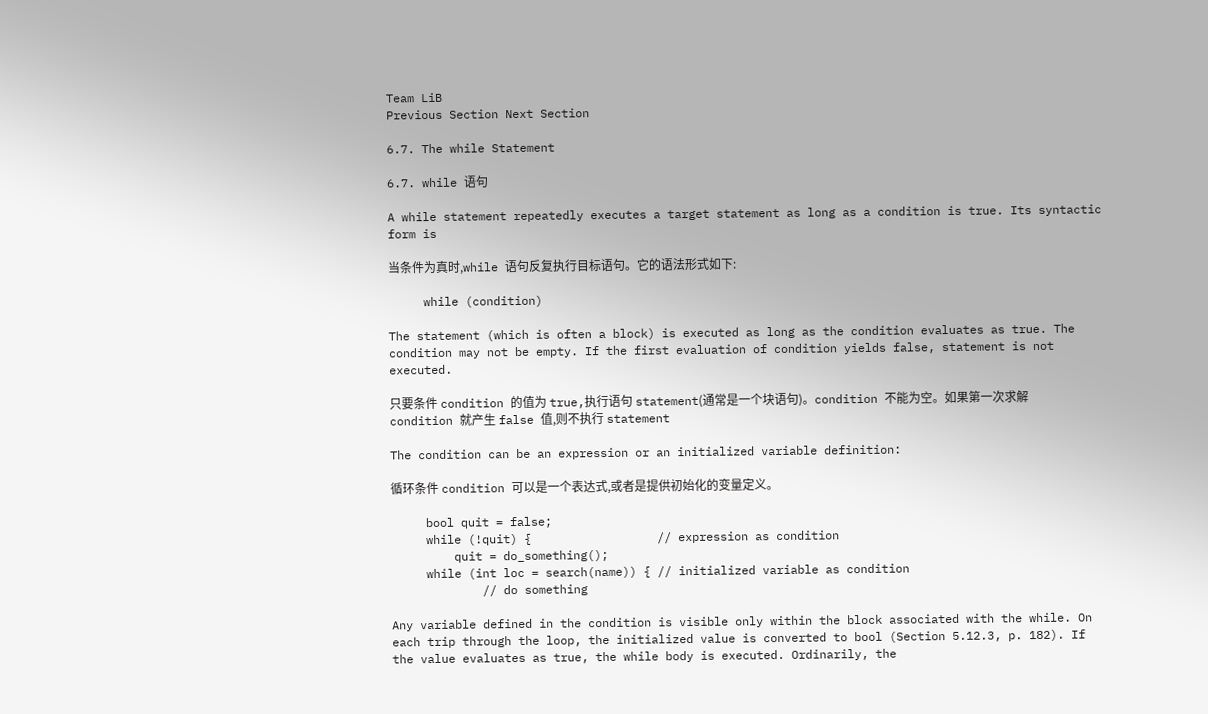Team LiB
Previous Section Next Section

6.7. The while Statement

6.7. while 语句

A while statement repeatedly executes a target statement as long as a condition is true. Its syntactic form is

当条件为真时,while 语句反复执行目标语句。它的语法形式如下:

     while (condition)

The statement (which is often a block) is executed as long as the condition evaluates as true. The condition may not be empty. If the first evaluation of condition yields false, statement is not executed.

只要条件 condition 的值为 true,执行语句 statement(通常是一个块语句)。condition 不能为空。如果第一次求解 condition 就产生 false 值,则不执行 statement

The condition can be an expression or an initialized variable definition:

循环条件 condition 可以是一个表达式,或者是提供初始化的变量定义。

     bool quit = false;
     while (!quit) {                  // expression as condition
         quit = do_something();
     while (int loc = search(name)) { // initialized variable as condition
             // do something

Any variable defined in the condition is visible only within the block associated with the while. On each trip through the loop, the initialized value is converted to bool (Section 5.12.3, p. 182). If the value evaluates as true, the while body is executed. Ordinarily, the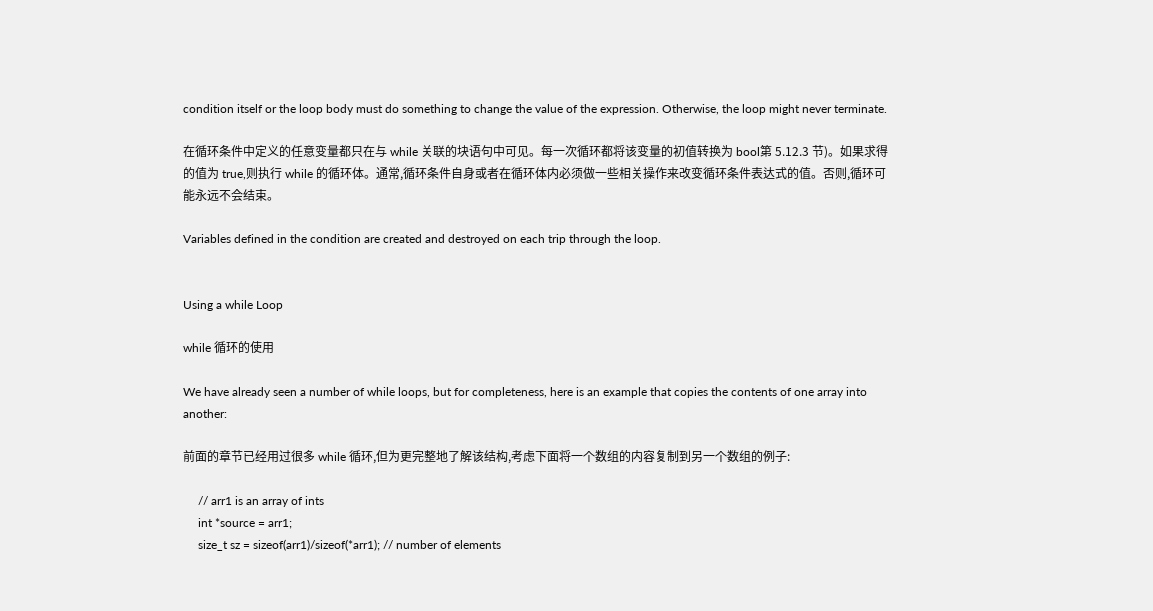condition itself or the loop body must do something to change the value of the expression. Otherwise, the loop might never terminate.

在循环条件中定义的任意变量都只在与 while 关联的块语句中可见。每一次循环都将该变量的初值转换为 bool第 5.12.3 节)。如果求得的值为 true,则执行 while 的循环体。通常,循环条件自身或者在循环体内必须做一些相关操作来改变循环条件表达式的值。否则,循环可能永远不会结束。

Variables defined in the condition are created and destroyed on each trip through the loop.


Using a while Loop

while 循环的使用

We have already seen a number of while loops, but for completeness, here is an example that copies the contents of one array into another:

前面的章节已经用过很多 while 循环,但为更完整地了解该结构,考虑下面将一个数组的内容复制到另一个数组的例子:

     // arr1 is an array of ints
     int *source = arr1;
     size_t sz = sizeof(arr1)/sizeof(*arr1); // number of elements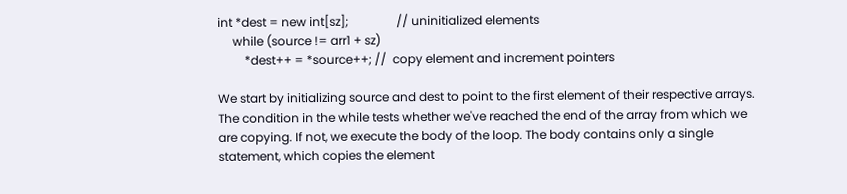int *dest = new int[sz];                // uninitialized elements
     while (source != arr1 + sz)
         *dest++ = *source++; //  copy element and increment pointers

We start by initializing source and dest to point to the first element of their respective arrays. The condition in the while tests whether we've reached the end of the array from which we are copying. If not, we execute the body of the loop. The body contains only a single statement, which copies the element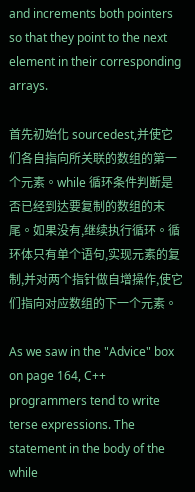and increments both pointers so that they point to the next element in their corresponding arrays.

首先初始化 sourcedest,并使它们各自指向所关联的数组的第一个元素。while 循环条件判断是否已经到达要复制的数组的末尾。如果没有,继续执行循环。循环体只有单个语句,实现元素的复制,并对两个指针做自增操作,使它们指向对应数组的下一个元素。

As we saw in the "Advice" box on page 164, C++ programmers tend to write terse expressions. The statement in the body of the while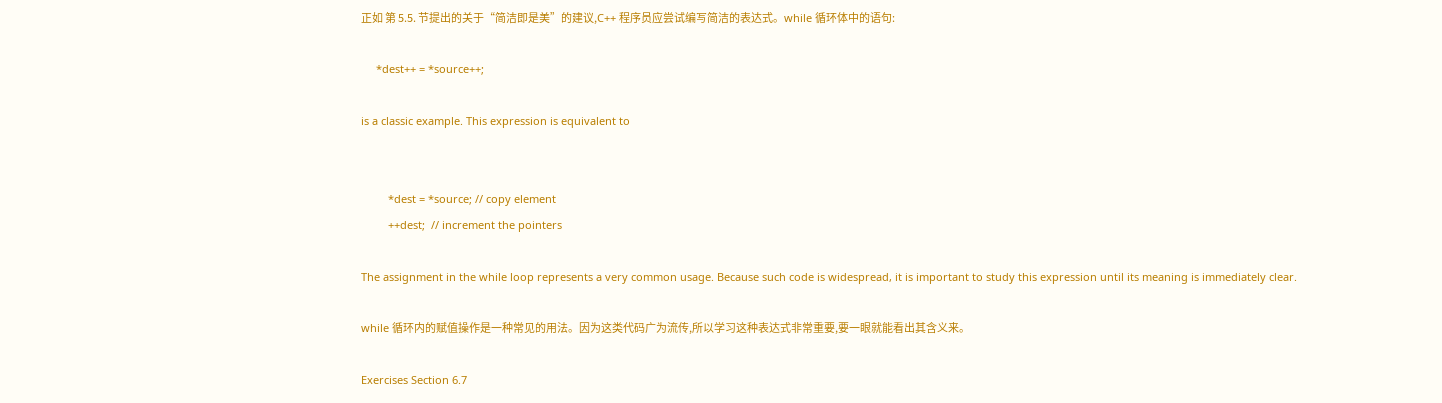正如 第 5.5. 节提出的关于“简洁即是美”的建议,C++ 程序员应尝试编写简洁的表达式。while 循环体中的语句:

     *dest++ = *source++;

is a classic example. This expression is equivalent to


         *dest = *source; // copy element
         ++dest;  // increment the pointers

The assignment in the while loop represents a very common usage. Because such code is widespread, it is important to study this expression until its meaning is immediately clear.

while 循环内的赋值操作是一种常见的用法。因为这类代码广为流传,所以学习这种表达式非常重要,要一眼就能看出其含义来。

Exercises Section 6.7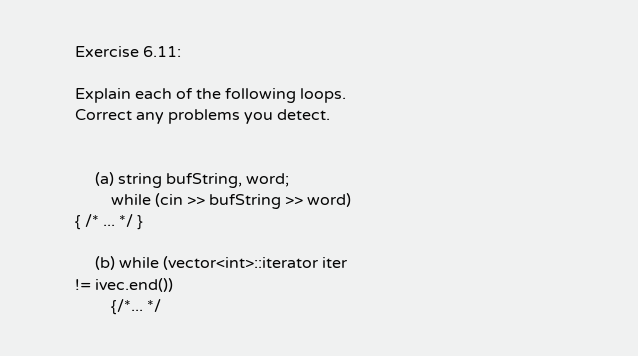Exercise 6.11:

Explain each of the following loops. Correct any problems you detect.


     (a) string bufString, word;
         while (cin >> bufString >> word) { /* ... */ }

     (b) while (vector<int>::iterator iter != ivec.end())
         {/*... */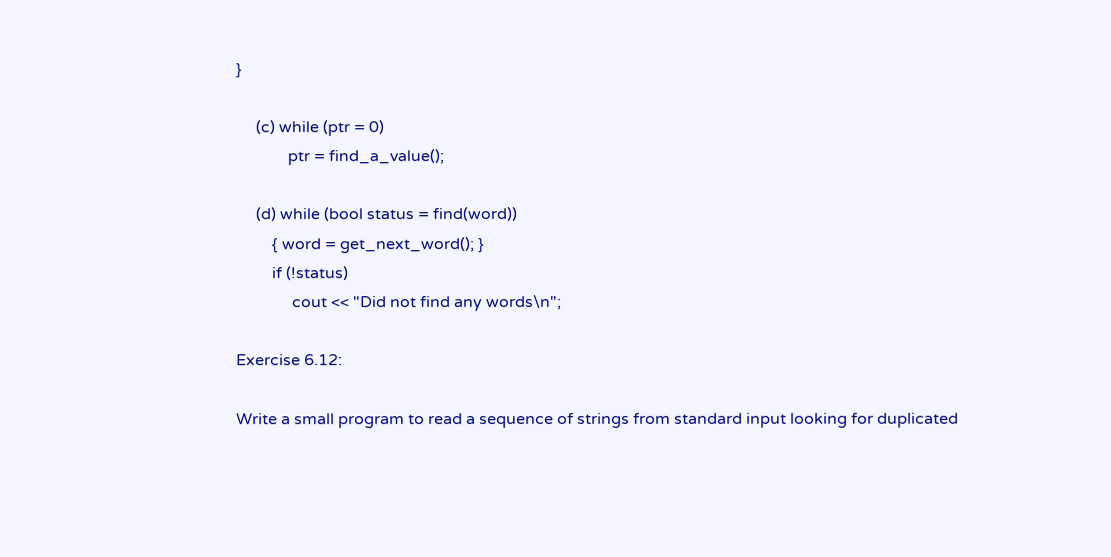}

     (c) while (ptr = 0)
             ptr = find_a_value();

     (d) while (bool status = find(word))
         { word = get_next_word(); }
         if (!status)
              cout << "Did not find any words\n";

Exercise 6.12:

Write a small program to read a sequence of strings from standard input looking for duplicated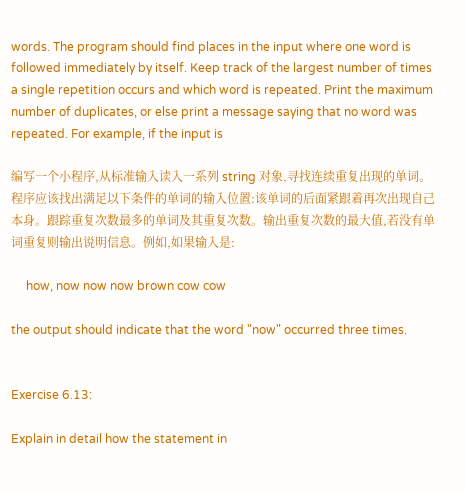words. The program should find places in the input where one word is followed immediately by itself. Keep track of the largest number of times a single repetition occurs and which word is repeated. Print the maximum number of duplicates, or else print a message saying that no word was repeated. For example, if the input is

编写一个小程序,从标准输入读入一系列 string 对象,寻找连续重复出现的单词。程序应该找出满足以下条件的单词的输入位置:该单词的后面紧跟着再次出现自己本身。跟踪重复次数最多的单词及其重复次数。输出重复次数的最大值,若没有单词重复则输出说明信息。例如,如果输入是:

     how, now now now brown cow cow

the output should indicate that the word "now" occurred three times.


Exercise 6.13:

Explain in detail how the statement in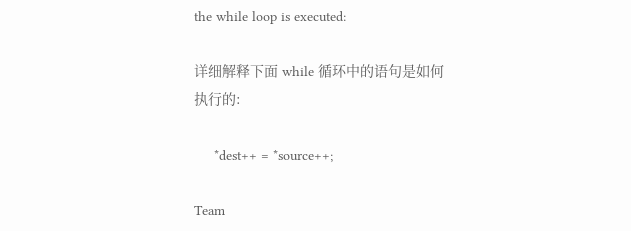the while loop is executed:

详细解释下面 while 循环中的语句是如何执行的:

     *dest++ = *source++;

Team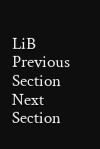LiB
Previous Section Next Section